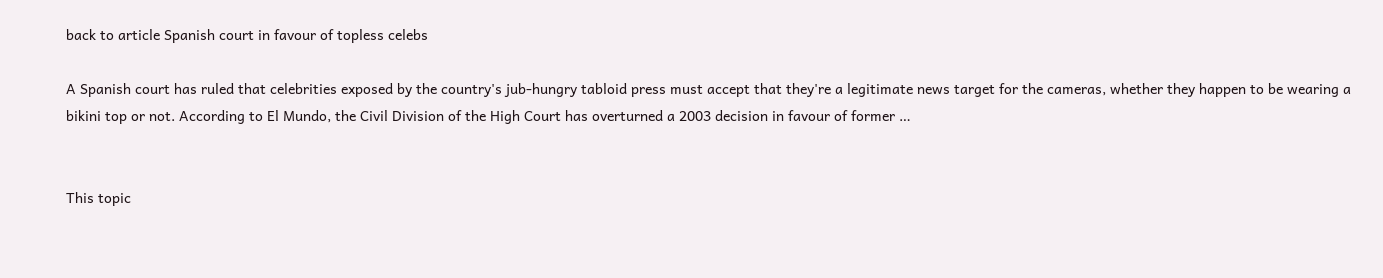back to article Spanish court in favour of topless celebs

A Spanish court has ruled that celebrities exposed by the country's jub-hungry tabloid press must accept that they're a legitimate news target for the cameras, whether they happen to be wearing a bikini top or not. According to El Mundo, the Civil Division of the High Court has overturned a 2003 decision in favour of former …


This topic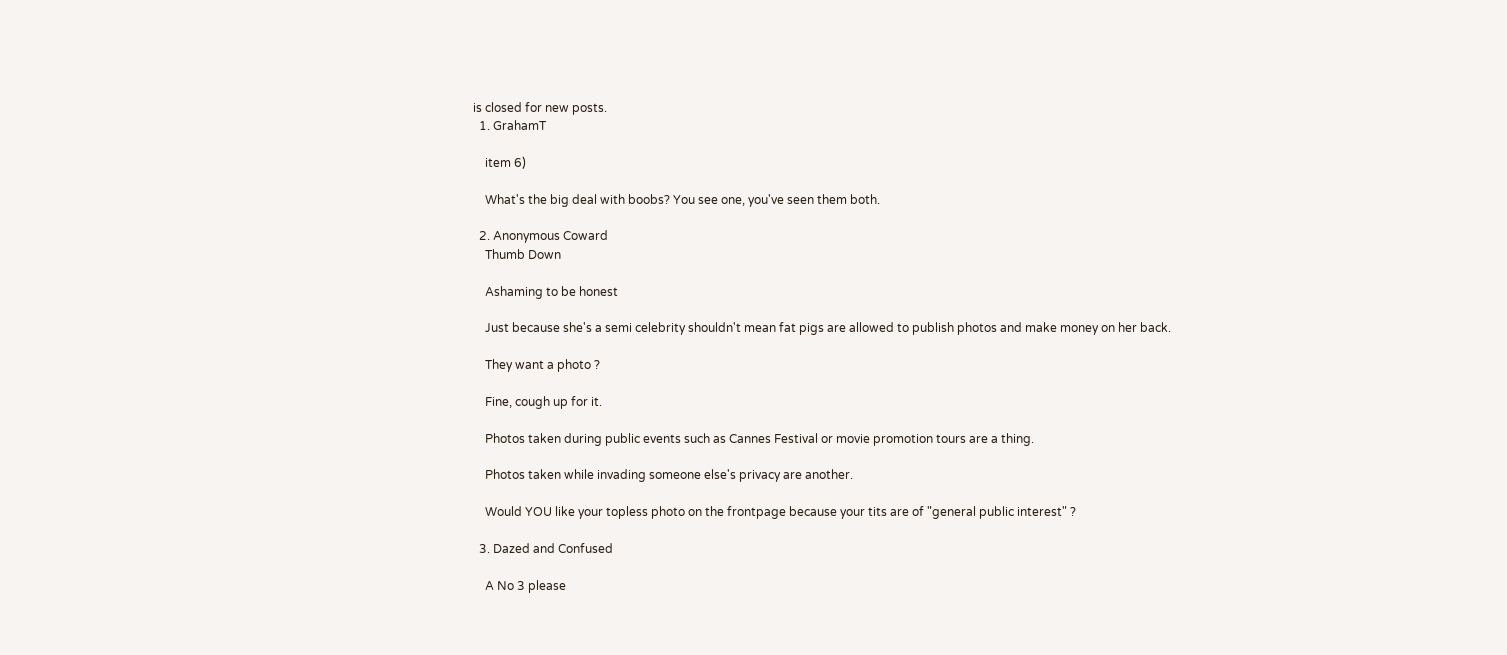is closed for new posts.
  1. GrahamT

    item 6)

    What's the big deal with boobs? You see one, you've seen them both.

  2. Anonymous Coward
    Thumb Down

    Ashaming to be honest

    Just because she's a semi celebrity shouldn't mean fat pigs are allowed to publish photos and make money on her back.

    They want a photo ?

    Fine, cough up for it.

    Photos taken during public events such as Cannes Festival or movie promotion tours are a thing.

    Photos taken while invading someone else's privacy are another.

    Would YOU like your topless photo on the frontpage because your tits are of "general public interest" ?

  3. Dazed and Confused

    A No 3 please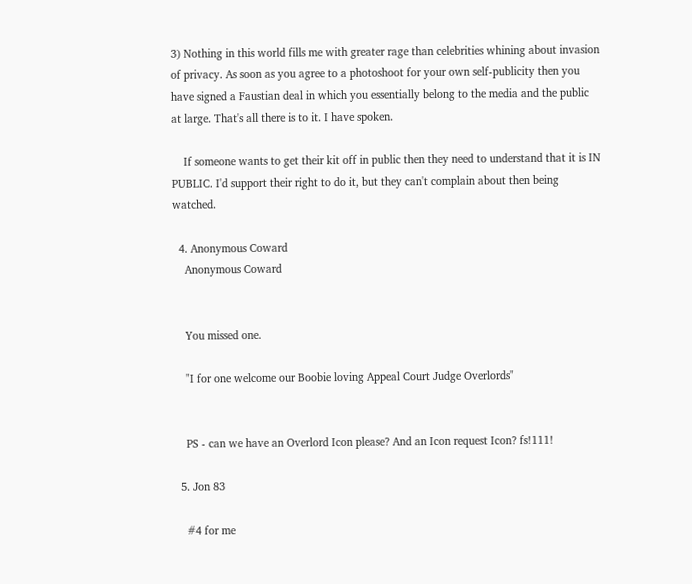3) Nothing in this world fills me with greater rage than celebrities whining about invasion of privacy. As soon as you agree to a photoshoot for your own self-publicity then you have signed a Faustian deal in which you essentially belong to the media and the public at large. That's all there is to it. I have spoken.

    If someone wants to get their kit off in public then they need to understand that it is IN PUBLIC. I'd support their right to do it, but they can't complain about then being watched.

  4. Anonymous Coward
    Anonymous Coward


    You missed one.

    "I for one welcome our Boobie loving Appeal Court Judge Overlords"


    PS - can we have an Overlord Icon please? And an Icon request Icon? fs!111!

  5. Jon 83

    #4 for me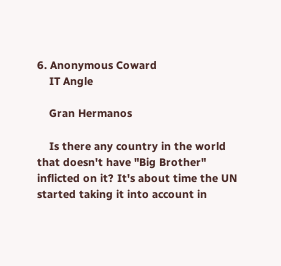6. Anonymous Coward
    IT Angle

    Gran Hermanos

    Is there any country in the world that doesn't have "Big Brother" inflicted on it? It's about time the UN started taking it into account in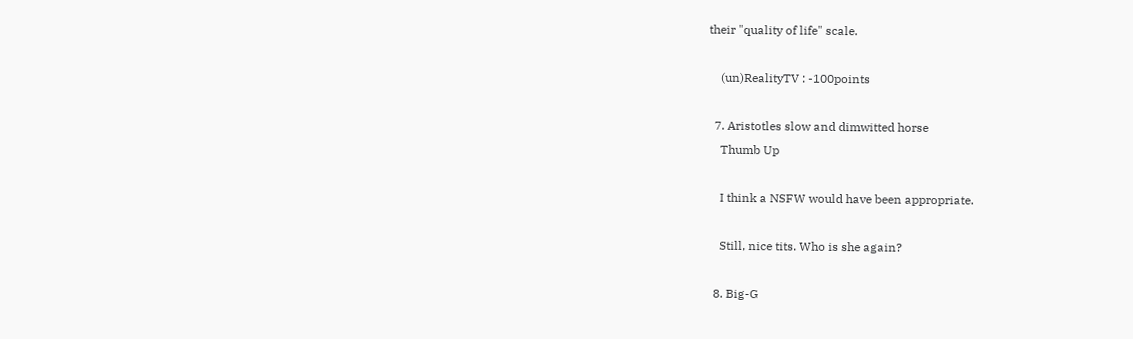their "quality of life" scale.

    (un)RealityTV : -100points

  7. Aristotles slow and dimwitted horse
    Thumb Up

    I think a NSFW would have been appropriate.

    Still, nice tits. Who is she again?

  8. Big-G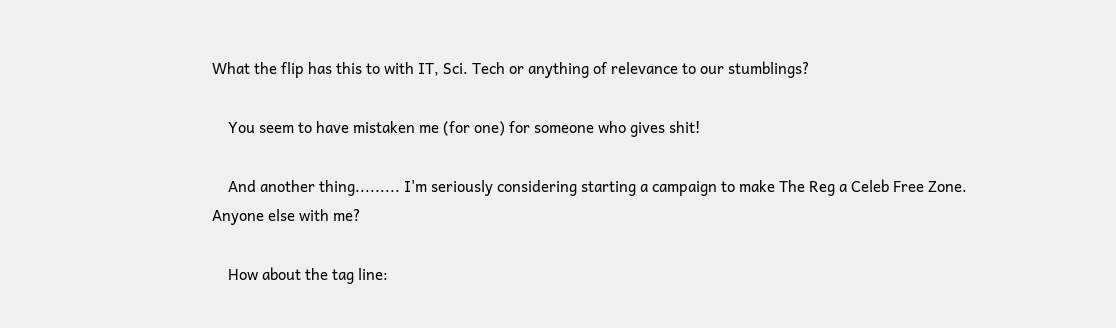What the flip has this to with IT, Sci. Tech or anything of relevance to our stumblings?

    You seem to have mistaken me (for one) for someone who gives shit!

    And another thing......... I'm seriously considering starting a campaign to make The Reg a Celeb Free Zone. Anyone else with me?

    How about the tag line: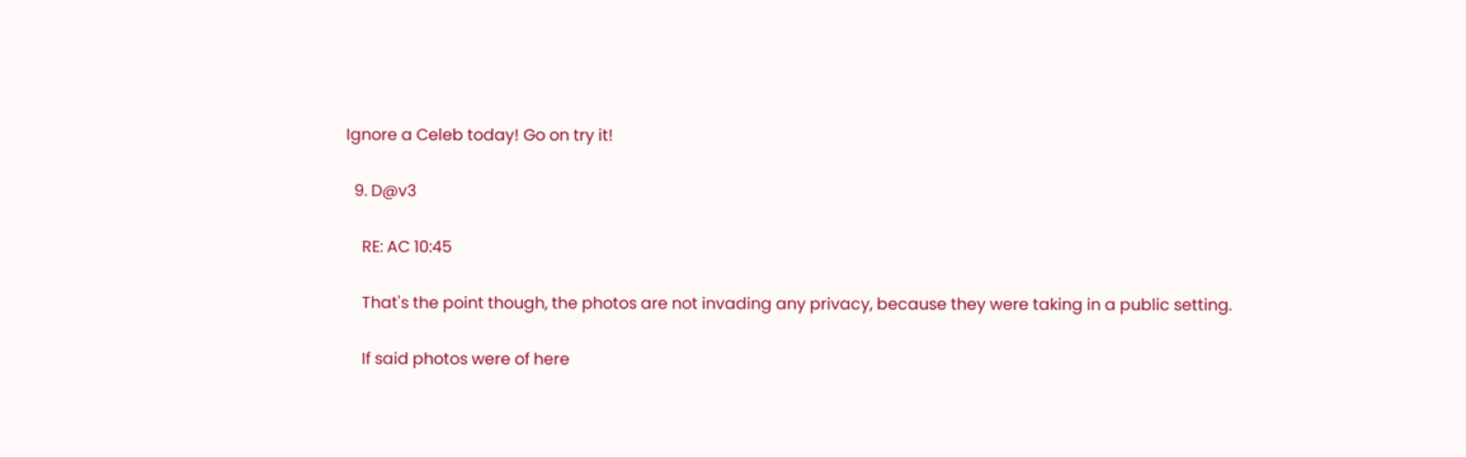Ignore a Celeb today! Go on try it!

  9. D@v3

    RE: AC 10:45

    That's the point though, the photos are not invading any privacy, because they were taking in a public setting.

    If said photos were of here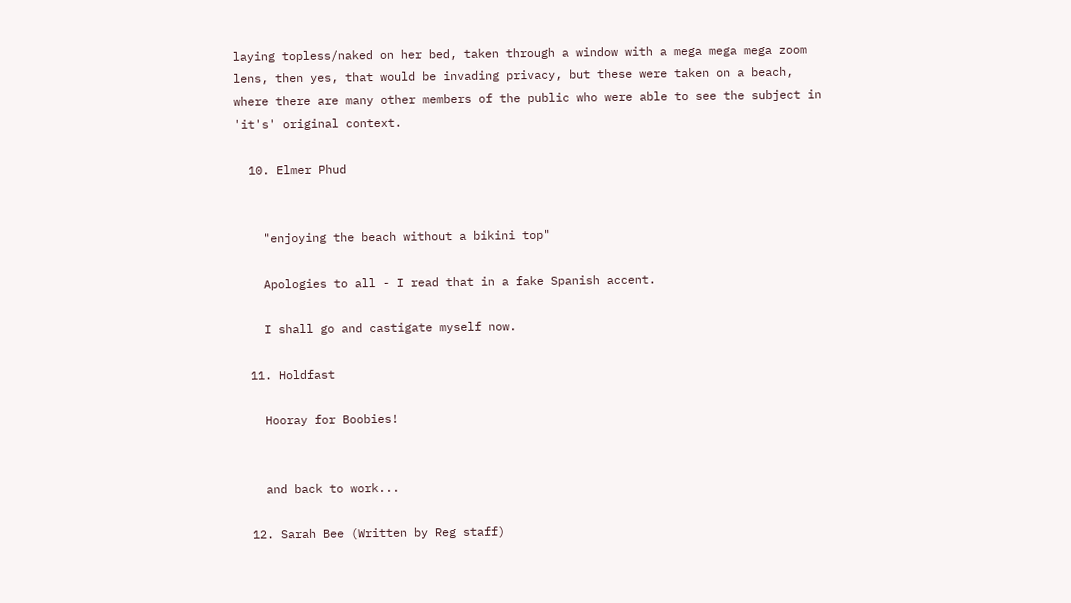laying topless/naked on her bed, taken through a window with a mega mega mega zoom lens, then yes, that would be invading privacy, but these were taken on a beach, where there are many other members of the public who were able to see the subject in 'it's' original context.

  10. Elmer Phud


    "enjoying the beach without a bikini top"

    Apologies to all - I read that in a fake Spanish accent.

    I shall go and castigate myself now.

  11. Holdfast

    Hooray for Boobies!


    and back to work...

  12. Sarah Bee (Written by Reg staff)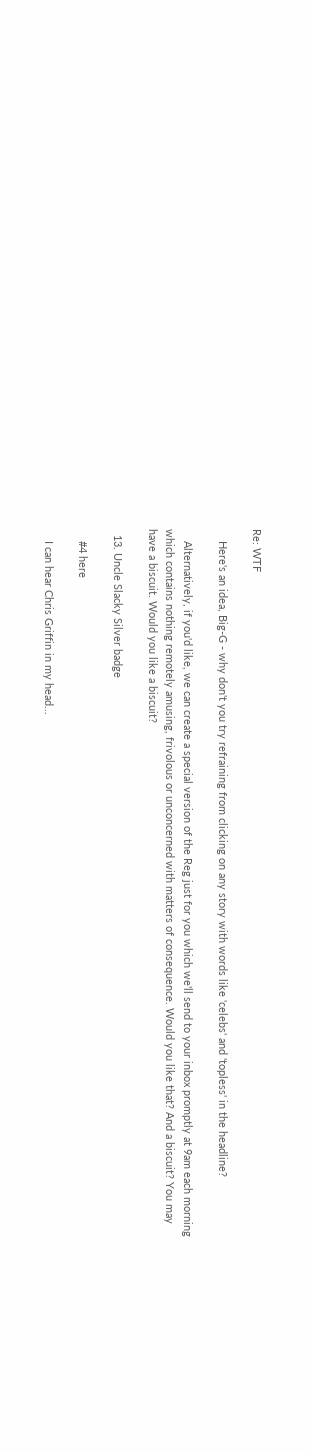Re: WTF

    Here's an idea, Big-G - why don't you try refraining from clicking on any story with words like 'celebs' and 'topless' in the headline?

    Alternatively, if you'd like, we can create a special version of the Reg just for you which we'll send to your inbox promptly at 9am each morning which contains nothing remotely amusing, frivolous or unconcerned with matters of consequence. Would you like that? And a biscuit? You may have a biscuit. Would you like a biscuit?

  13. Uncle Slacky Silver badge

    #4 here

    I can hear Chris Griffin in my head...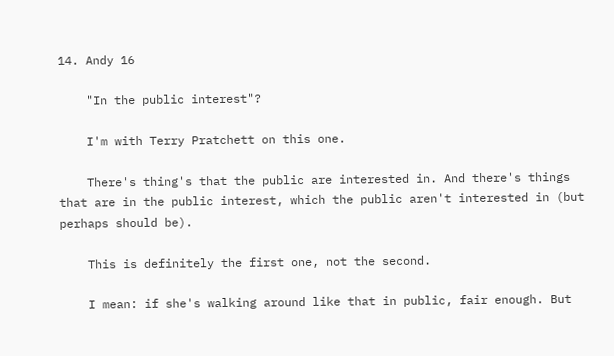14. Andy 16

    "In the public interest"?

    I'm with Terry Pratchett on this one.

    There's thing's that the public are interested in. And there's things that are in the public interest, which the public aren't interested in (but perhaps should be).

    This is definitely the first one, not the second.

    I mean: if she's walking around like that in public, fair enough. But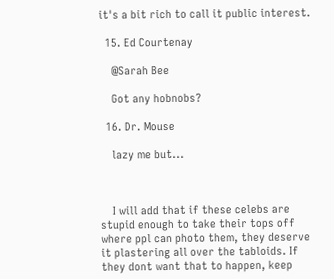it's a bit rich to call it public interest.

  15. Ed Courtenay

    @Sarah Bee

    Got any hobnobs?

  16. Dr. Mouse

    lazy me but...



    I will add that if these celebs are stupid enough to take their tops off where ppl can photo them, they deserve it plastering all over the tabloids. If they dont want that to happen, keep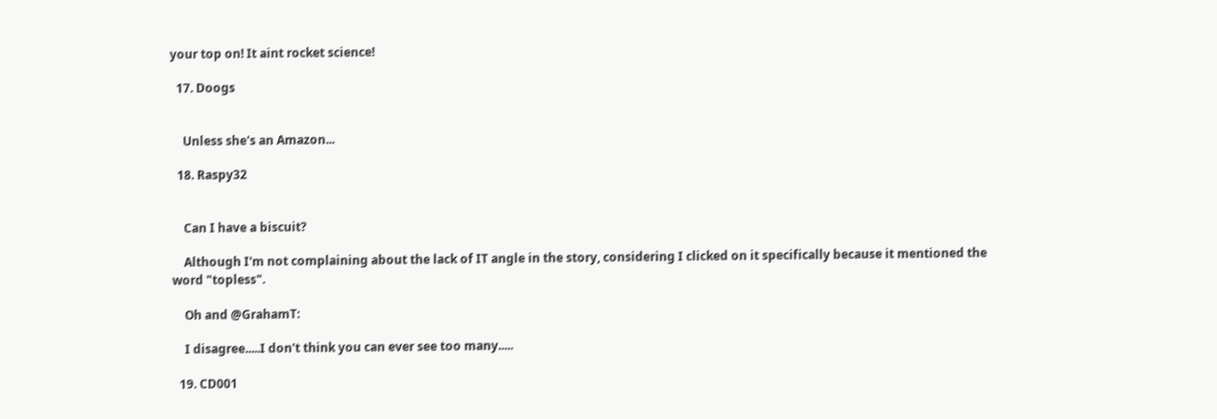your top on! It aint rocket science!

  17. Doogs


    Unless she's an Amazon...

  18. Raspy32


    Can I have a biscuit?

    Although I'm not complaining about the lack of IT angle in the story, considering I clicked on it specifically because it mentioned the word "topless".

    Oh and @GrahamT:

    I disagree.....I don't think you can ever see too many.....

  19. CD001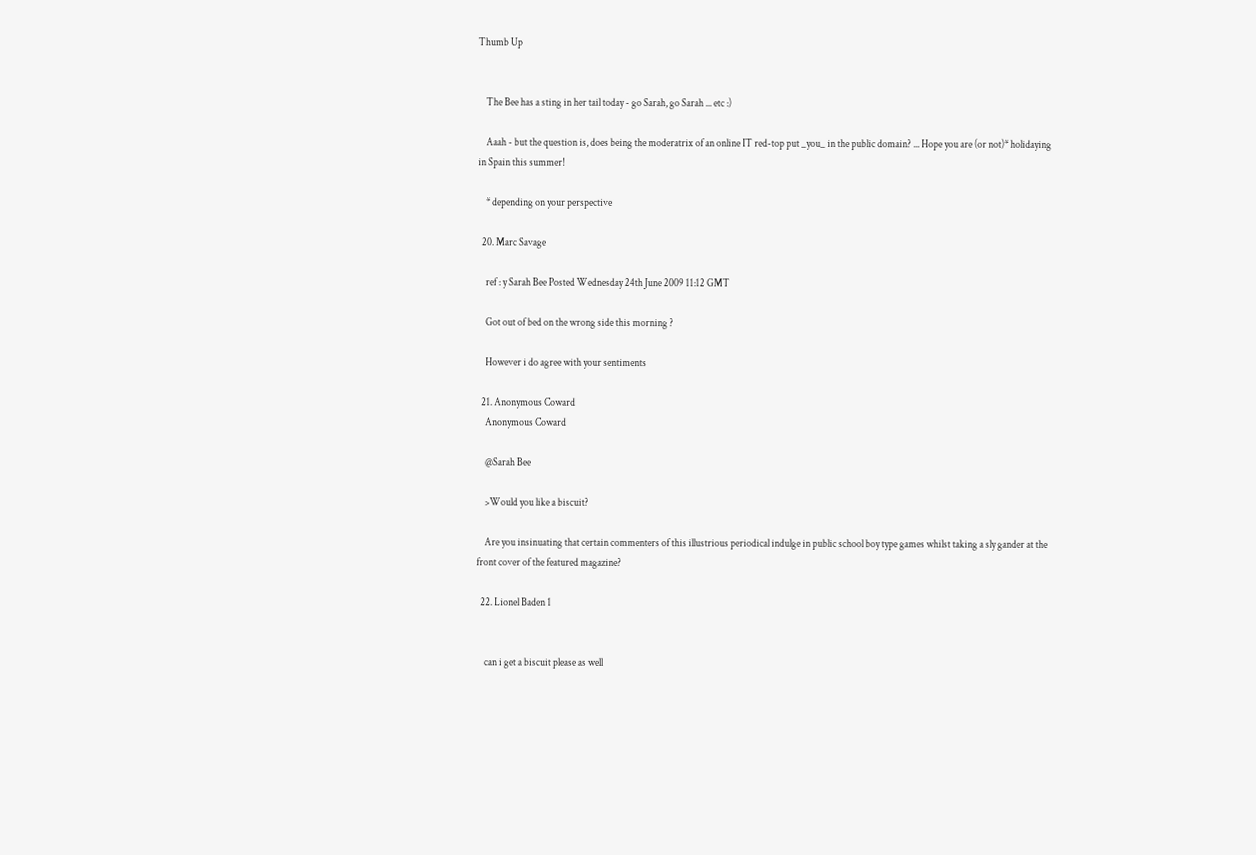Thumb Up


    The Bee has a sting in her tail today - go Sarah, go Sarah ... etc :)

    Aaah - but the question is, does being the moderatrix of an online IT red-top put _you_ in the public domain? ... Hope you are (or not)* holidaying in Spain this summer!

    * depending on your perspective

  20. Marc Savage

    ref : y Sarah Bee Posted Wednesday 24th June 2009 11:12 GMT

    Got out of bed on the wrong side this morning ?

    However i do agree with your sentiments

  21. Anonymous Coward
    Anonymous Coward

    @Sarah Bee

    >Would you like a biscuit?

    Are you insinuating that certain commenters of this illustrious periodical indulge in public school boy type games whilst taking a sly gander at the front cover of the featured magazine?

  22. Lionel Baden 1


    can i get a biscuit please as well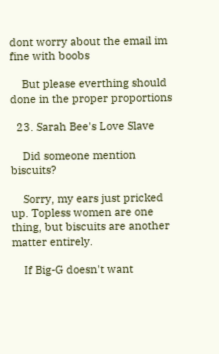dont worry about the email im fine with boobs

    But please everthing should done in the proper proportions

  23. Sarah Bee's Love Slave

    Did someone mention biscuits?

    Sorry, my ears just pricked up. Topless women are one thing, but biscuits are another matter entirely.

    If Big-G doesn't want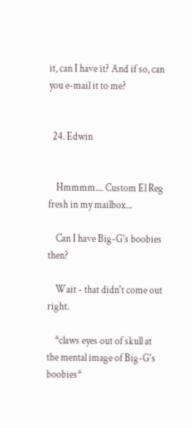it, can I have it? And if so, can you e-mail it to me?


  24. Edwin


    Hmmmm.... Custom El Reg fresh in my mailbox...

    Can I have Big-G's boobies then?

    Wait - that didn't come out right.

    *claws eyes out of skull at the mental image of Big-G's boobies*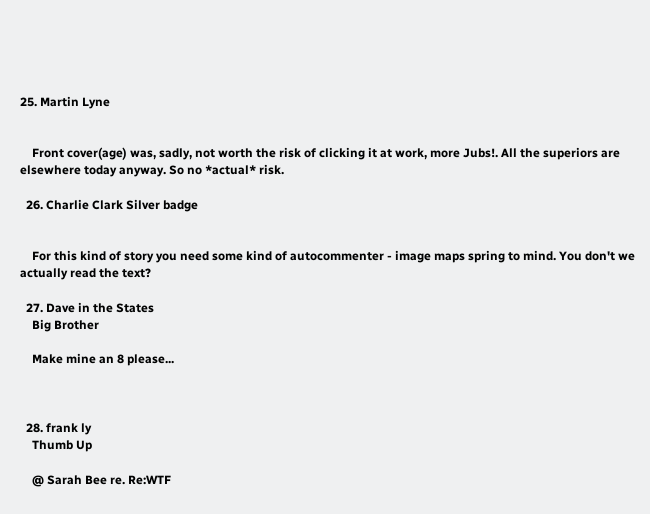25. Martin Lyne


    Front cover(age) was, sadly, not worth the risk of clicking it at work, more Jubs!. All the superiors are elsewhere today anyway. So no *actual* risk.

  26. Charlie Clark Silver badge


    For this kind of story you need some kind of autocommenter - image maps spring to mind. You don't we actually read the text?

  27. Dave in the States
    Big Brother

    Make mine an 8 please...



  28. frank ly
    Thumb Up

    @ Sarah Bee re. Re:WTF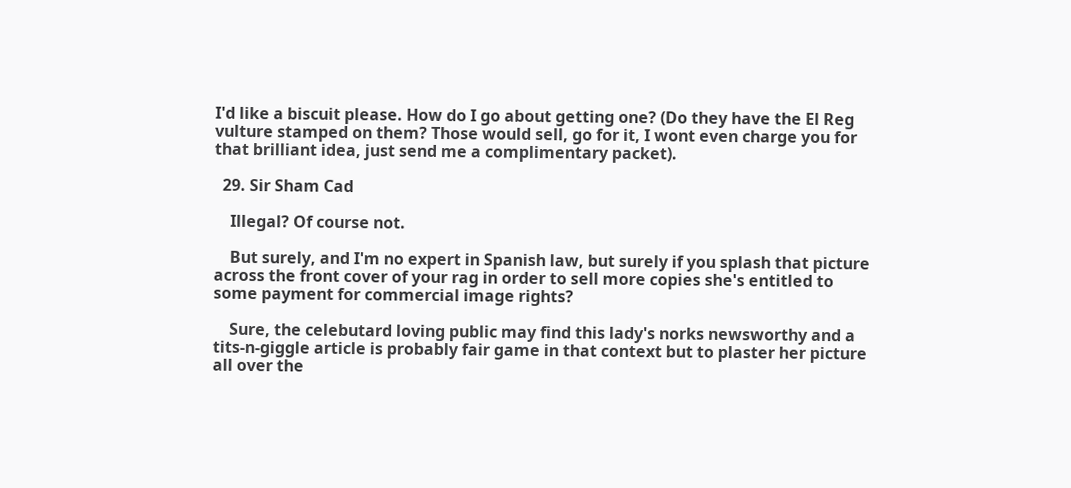I'd like a biscuit please. How do I go about getting one? (Do they have the El Reg vulture stamped on them? Those would sell, go for it, I wont even charge you for that brilliant idea, just send me a complimentary packet).

  29. Sir Sham Cad

    Illegal? Of course not.

    But surely, and I'm no expert in Spanish law, but surely if you splash that picture across the front cover of your rag in order to sell more copies she's entitled to some payment for commercial image rights?

    Sure, the celebutard loving public may find this lady's norks newsworthy and a tits-n-giggle article is probably fair game in that context but to plaster her picture all over the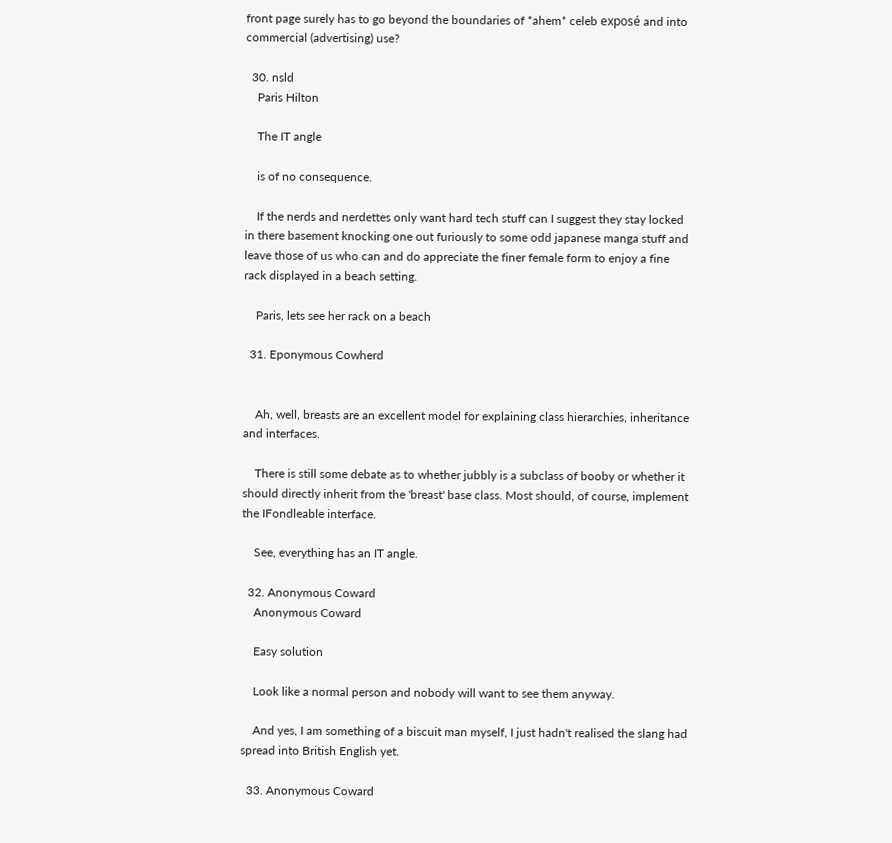front page surely has to go beyond the boundaries of *ahem* celeb exposé and into commercial (advertising) use?

  30. nsld
    Paris Hilton

    The IT angle

    is of no consequence.

    If the nerds and nerdettes only want hard tech stuff can I suggest they stay locked in there basement knocking one out furiously to some odd japanese manga stuff and leave those of us who can and do appreciate the finer female form to enjoy a fine rack displayed in a beach setting.

    Paris, lets see her rack on a beach

  31. Eponymous Cowherd


    Ah, well, breasts are an excellent model for explaining class hierarchies, inheritance and interfaces.

    There is still some debate as to whether jubbly is a subclass of booby or whether it should directly inherit from the 'breast' base class. Most should, of course, implement the IFondleable interface.

    See, everything has an IT angle.

  32. Anonymous Coward
    Anonymous Coward

    Easy solution

    Look like a normal person and nobody will want to see them anyway.

    And yes, I am something of a biscuit man myself, I just hadn't realised the slang had spread into British English yet.

  33. Anonymous Coward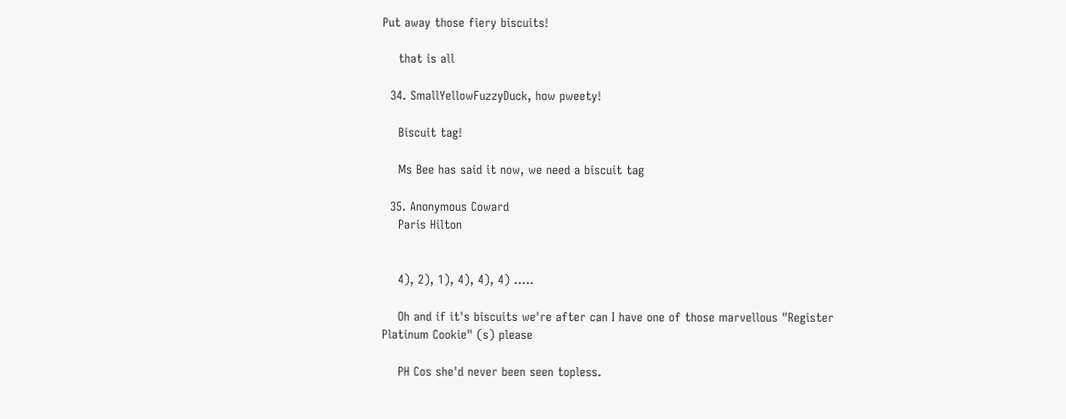Put away those fiery biscuits!

    that is all

  34. SmallYellowFuzzyDuck, how pweety!

    Biscuit tag!

    Ms Bee has said it now, we need a biscuit tag

  35. Anonymous Coward
    Paris Hilton


    4), 2), 1), 4), 4), 4) .....

    Oh and if it's biscuits we're after can I have one of those marvellous "Register Platinum Cookie" (s) please

    PH Cos she'd never been seen topless.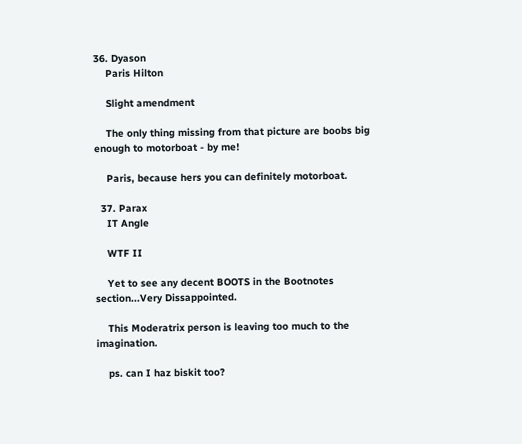36. Dyason
    Paris Hilton

    Slight amendment

    The only thing missing from that picture are boobs big enough to motorboat - by me!

    Paris, because hers you can definitely motorboat.

  37. Parax
    IT Angle

    WTF II

    Yet to see any decent BOOTS in the Bootnotes section...Very Dissappointed.

    This Moderatrix person is leaving too much to the imagination.

    ps. can I haz biskit too?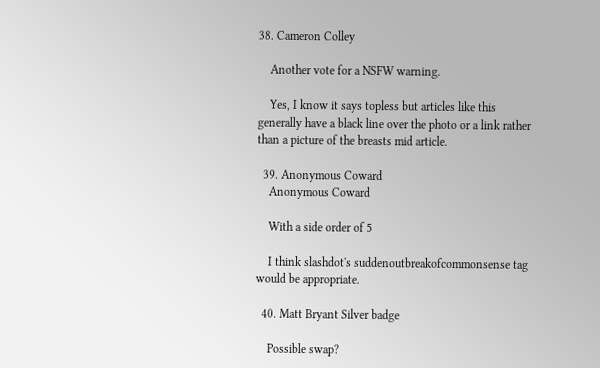38. Cameron Colley

    Another vote for a NSFW warning.

    Yes, I know it says topless but articles like this generally have a black line over the photo or a link rather than a picture of the breasts mid article.

  39. Anonymous Coward
    Anonymous Coward

    With a side order of 5

    I think slashdot's suddenoutbreakofcommonsense tag would be appropriate.

  40. Matt Bryant Silver badge

    Possible swap?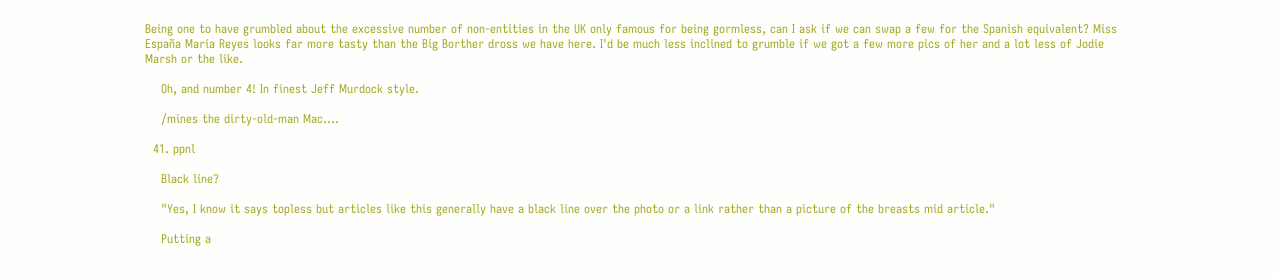Being one to have grumbled about the excessive number of non-entities in the UK only famous for being gormless, can I ask if we can swap a few for the Spanish equivalent? Miss España María Reyes looks far more tasty than the Big Borther dross we have here. I'd be much less inclined to grumble if we got a few more pics of her and a lot less of Jodie Marsh or the like.

    Oh, and number 4! In finest Jeff Murdock style.

    /mines the dirty-old-man Mac....

  41. ppnl

    Black line?

    "Yes, I know it says topless but articles like this generally have a black line over the photo or a link rather than a picture of the breasts mid article."

    Putting a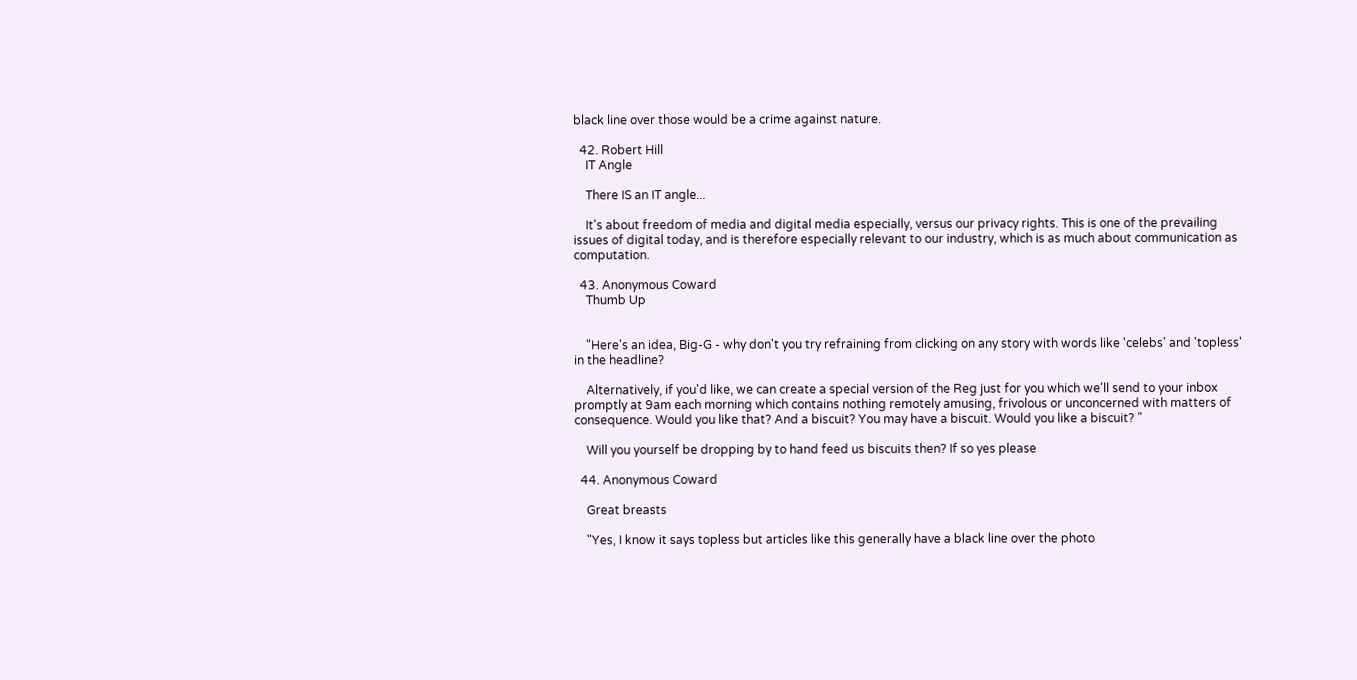black line over those would be a crime against nature.

  42. Robert Hill
    IT Angle

    There IS an IT angle...

    It's about freedom of media and digital media especially, versus our privacy rights. This is one of the prevailing issues of digital today, and is therefore especially relevant to our industry, which is as much about communication as computation.

  43. Anonymous Coward
    Thumb Up


    "Here's an idea, Big-G - why don't you try refraining from clicking on any story with words like 'celebs' and 'topless' in the headline?

    Alternatively, if you'd like, we can create a special version of the Reg just for you which we'll send to your inbox promptly at 9am each morning which contains nothing remotely amusing, frivolous or unconcerned with matters of consequence. Would you like that? And a biscuit? You may have a biscuit. Would you like a biscuit? "

    Will you yourself be dropping by to hand feed us biscuits then? If so yes please

  44. Anonymous Coward

    Great breasts

    "Yes, I know it says topless but articles like this generally have a black line over the photo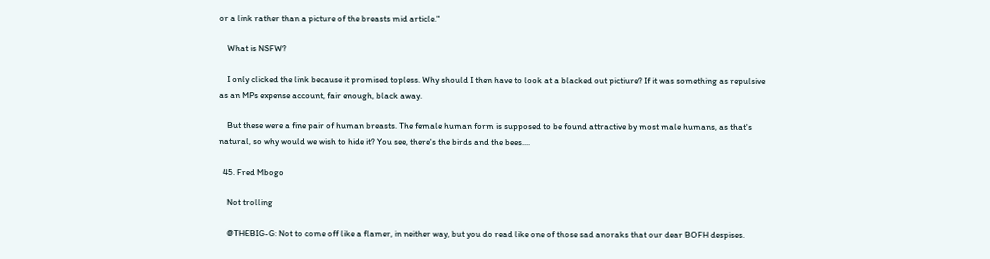or a link rather than a picture of the breasts mid article."

    What is NSFW?

    I only clicked the link because it promised topless. Why should I then have to look at a blacked out pictiure? If it was something as repulsive as an MPs expense account, fair enough, black away.

    But these were a fine pair of human breasts. The female human form is supposed to be found attractive by most male humans, as that's natural, so why would we wish to hide it? You see, there's the birds and the bees....

  45. Fred Mbogo

    Not trolling

    @THEBIG-G: Not to come off like a flamer, in neither way, but you do read like one of those sad anoraks that our dear BOFH despises.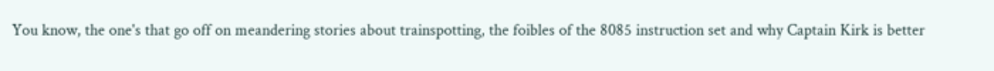You know, the one's that go off on meandering stories about trainspotting, the foibles of the 8085 instruction set and why Captain Kirk is better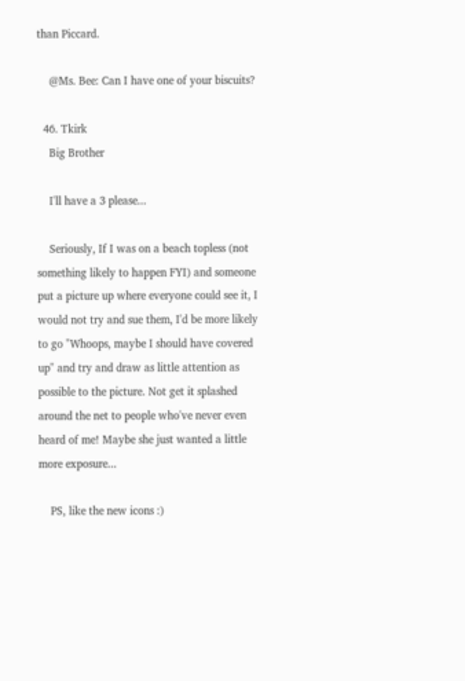than Piccard.

    @Ms. Bee: Can I have one of your biscuits?

  46. Tkirk
    Big Brother

    I'll have a 3 please...

    Seriously, If I was on a beach topless (not something likely to happen FYI) and someone put a picture up where everyone could see it, I would not try and sue them, I'd be more likely to go "Whoops, maybe I should have covered up" and try and draw as little attention as possible to the picture. Not get it splashed around the net to people who've never even heard of me! Maybe she just wanted a little more exposure...

    PS, like the new icons :)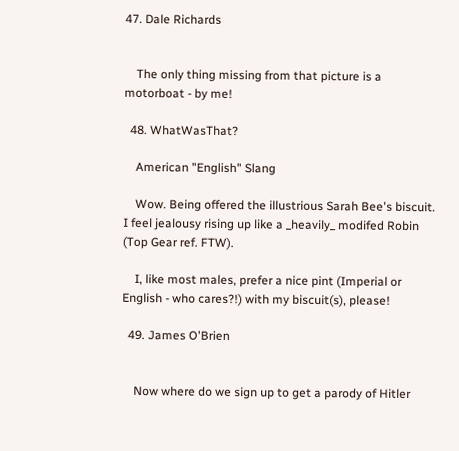47. Dale Richards


    The only thing missing from that picture is a motorboat - by me!

  48. WhatWasThat?

    American "English" Slang

    Wow. Being offered the illustrious Sarah Bee's biscuit. I feel jealousy rising up like a _heavily_ modifed Robin (Top Gear ref. FTW).

    I, like most males, prefer a nice pint (Imperial or English - who cares?!) with my biscuit(s), please!

  49. James O'Brien


    Now where do we sign up to get a parody of Hitler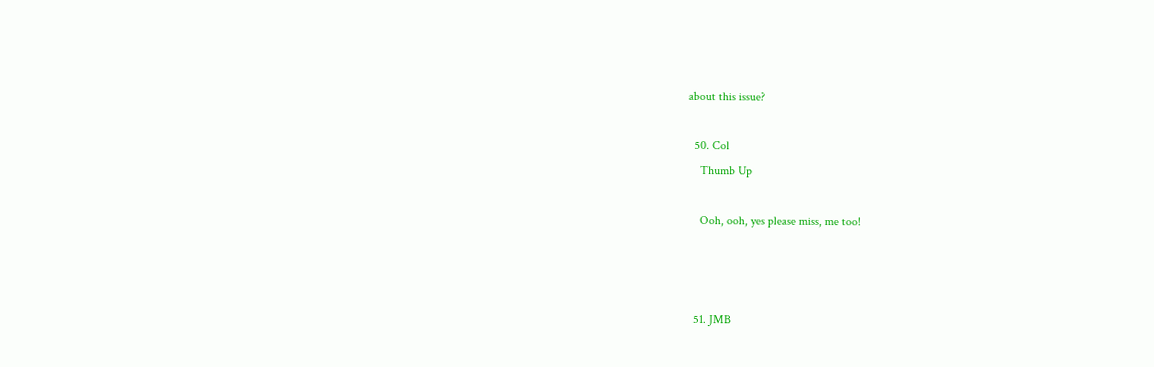about this issue?

  50. Col
    Thumb Up

    Ooh, ooh, yes please miss, me too!



  51. JMB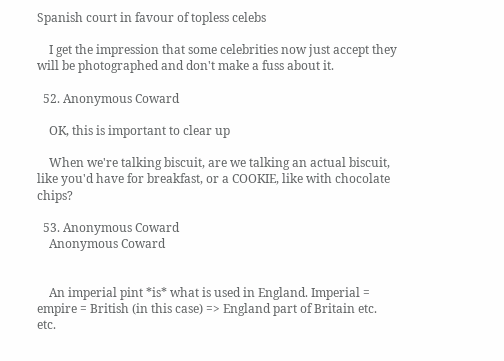Spanish court in favour of topless celebs

    I get the impression that some celebrities now just accept they will be photographed and don't make a fuss about it.

  52. Anonymous Coward

    OK, this is important to clear up

    When we're talking biscuit, are we talking an actual biscuit, like you'd have for breakfast, or a COOKIE, like with chocolate chips?

  53. Anonymous Coward
    Anonymous Coward


    An imperial pint *is* what is used in England. Imperial = empire = British (in this case) => England part of Britain etc. etc.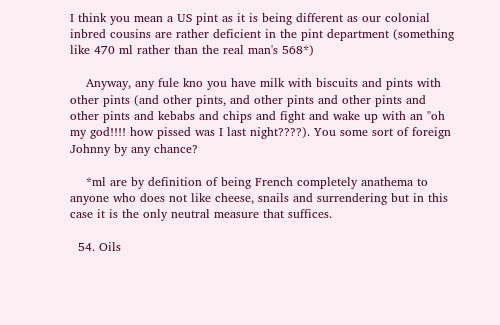I think you mean a US pint as it is being different as our colonial inbred cousins are rather deficient in the pint department (something like 470 ml rather than the real man's 568*)

    Anyway, any fule kno you have milk with biscuits and pints with other pints (and other pints, and other pints and other pints and other pints and kebabs and chips and fight and wake up with an "oh my god!!!! how pissed was I last night????). You some sort of foreign Johnny by any chance?

    *ml are by definition of being French completely anathema to anyone who does not like cheese, snails and surrendering but in this case it is the only neutral measure that suffices.

  54. Oils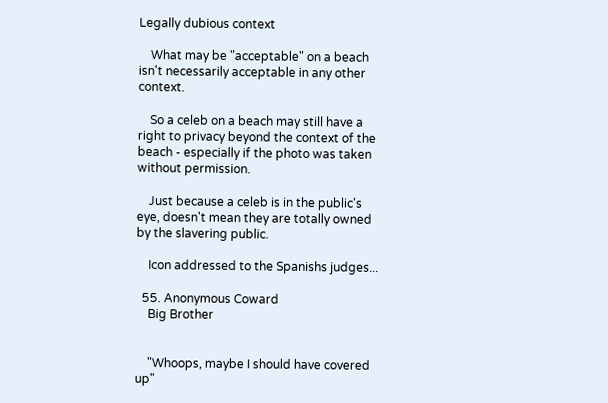Legally dubious context

    What may be "acceptable" on a beach isn't necessarily acceptable in any other context.

    So a celeb on a beach may still have a right to privacy beyond the context of the beach - especially if the photo was taken without permission.

    Just because a celeb is in the public's eye, doesn't mean they are totally owned by the slavering public.

    Icon addressed to the Spanishs judges...

  55. Anonymous Coward
    Big Brother


    "Whoops, maybe I should have covered up"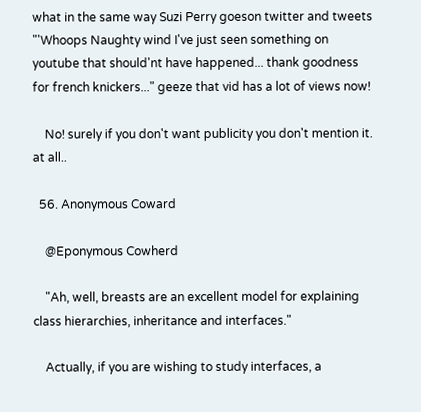what in the same way Suzi Perry goeson twitter and tweets "'Whoops Naughty wind I've just seen something on youtube that should'nt have happened... thank goodness for french knickers..." geeze that vid has a lot of views now!

    No! surely if you don't want publicity you don't mention it. at all..

  56. Anonymous Coward

    @Eponymous Cowherd

    "Ah, well, breasts are an excellent model for explaining class hierarchies, inheritance and interfaces."

    Actually, if you are wishing to study interfaces, a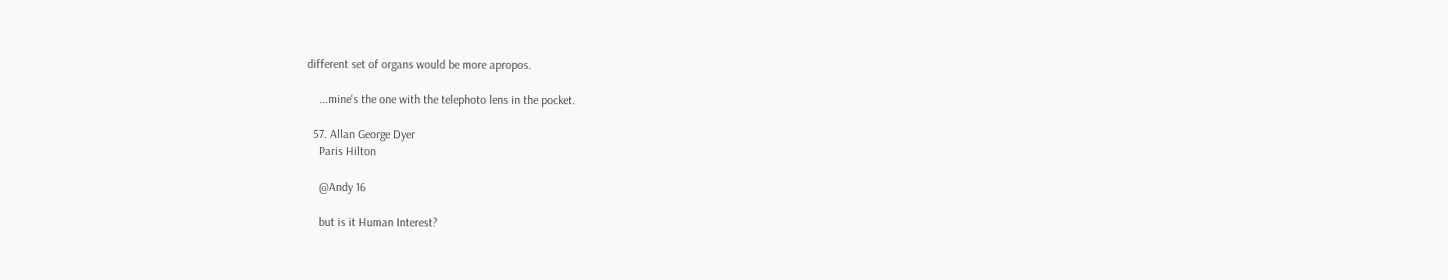different set of organs would be more apropos.

    ...mine's the one with the telephoto lens in the pocket.

  57. Allan George Dyer
    Paris Hilton

    @Andy 16

    but is it Human Interest?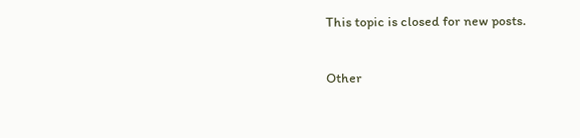This topic is closed for new posts.

Other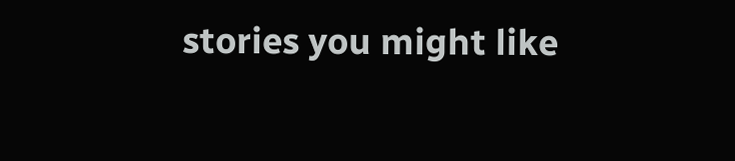stories you might like